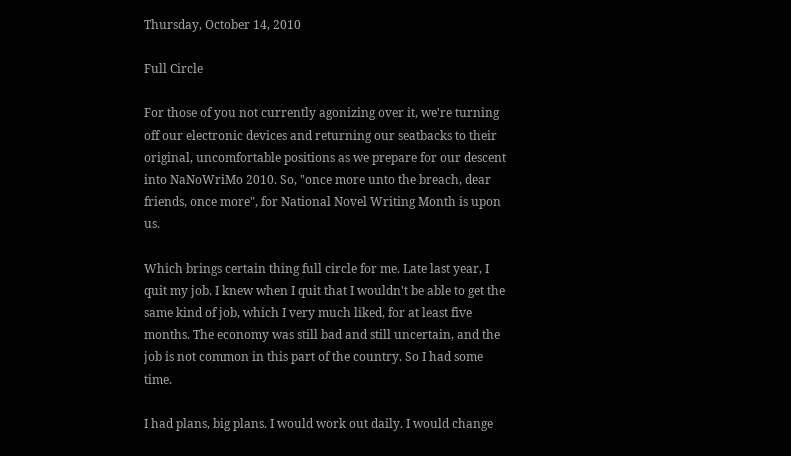Thursday, October 14, 2010

Full Circle

For those of you not currently agonizing over it, we're turning off our electronic devices and returning our seatbacks to their original, uncomfortable positions as we prepare for our descent into NaNoWriMo 2010. So, "once more unto the breach, dear friends, once more", for National Novel Writing Month is upon us.

Which brings certain thing full circle for me. Late last year, I quit my job. I knew when I quit that I wouldn't be able to get the same kind of job, which I very much liked, for at least five months. The economy was still bad and still uncertain, and the job is not common in this part of the country. So I had some time.

I had plans, big plans. I would work out daily. I would change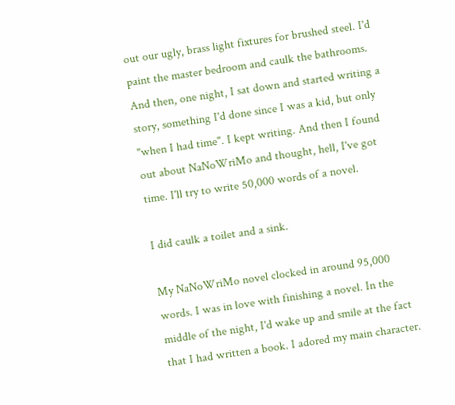out our ugly, brass light fixtures for brushed steel. I'd paint the master bedroom and caulk the bathrooms. And then, one night, I sat down and started writing a story, something I'd done since I was a kid, but only "when I had time". I kept writing. And then I found out about NaNoWriMo and thought, hell, I've got time. I'll try to write 50,000 words of a novel.

I did caulk a toilet and a sink.

My NaNoWriMo novel clocked in around 95,000 words. I was in love with finishing a novel. In the middle of the night, I'd wake up and smile at the fact that I had written a book. I adored my main character.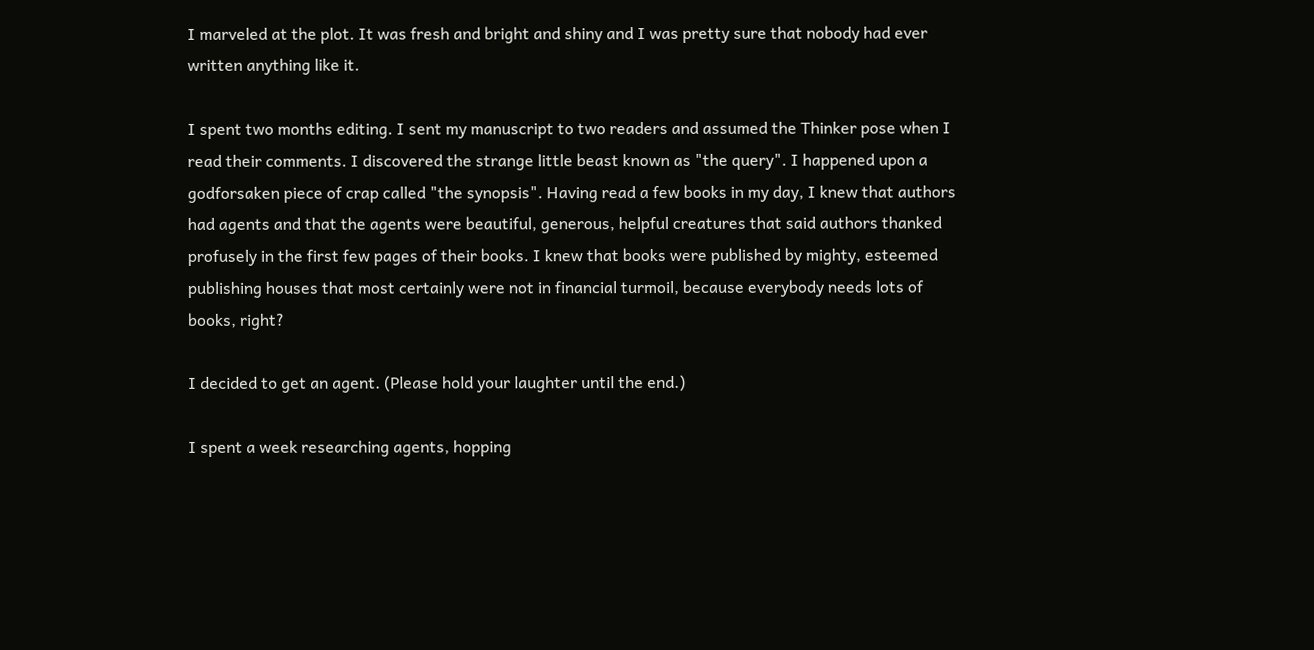I marveled at the plot. It was fresh and bright and shiny and I was pretty sure that nobody had ever written anything like it.

I spent two months editing. I sent my manuscript to two readers and assumed the Thinker pose when I read their comments. I discovered the strange little beast known as "the query". I happened upon a godforsaken piece of crap called "the synopsis". Having read a few books in my day, I knew that authors had agents and that the agents were beautiful, generous, helpful creatures that said authors thanked profusely in the first few pages of their books. I knew that books were published by mighty, esteemed publishing houses that most certainly were not in financial turmoil, because everybody needs lots of books, right?

I decided to get an agent. (Please hold your laughter until the end.)

I spent a week researching agents, hopping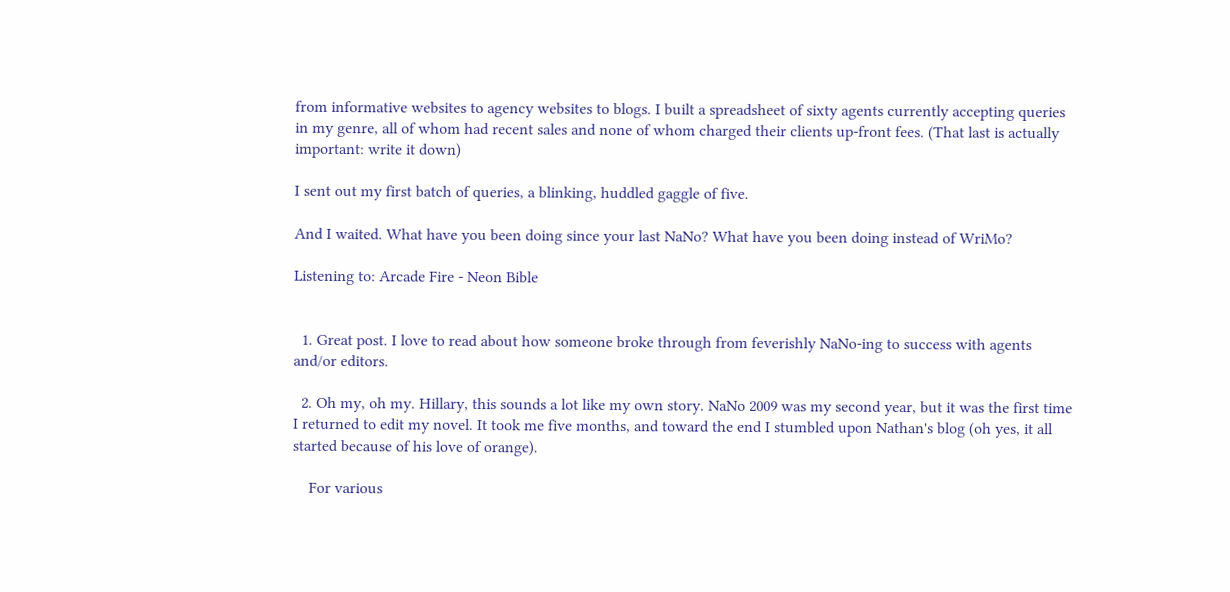from informative websites to agency websites to blogs. I built a spreadsheet of sixty agents currently accepting queries in my genre, all of whom had recent sales and none of whom charged their clients up-front fees. (That last is actually important: write it down)

I sent out my first batch of queries, a blinking, huddled gaggle of five.

And I waited. What have you been doing since your last NaNo? What have you been doing instead of WriMo?

Listening to: Arcade Fire - Neon Bible


  1. Great post. I love to read about how someone broke through from feverishly NaNo-ing to success with agents and/or editors.

  2. Oh my, oh my. Hillary, this sounds a lot like my own story. NaNo 2009 was my second year, but it was the first time I returned to edit my novel. It took me five months, and toward the end I stumbled upon Nathan's blog (oh yes, it all started because of his love of orange).

    For various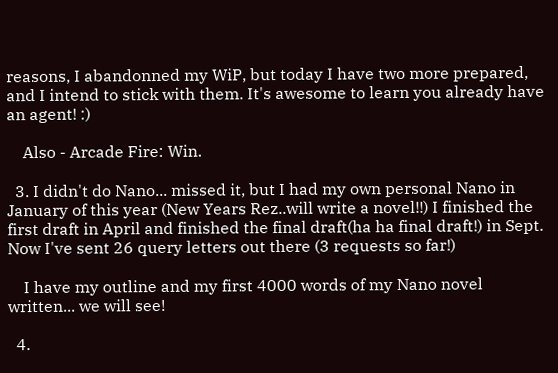reasons, I abandonned my WiP, but today I have two more prepared, and I intend to stick with them. It's awesome to learn you already have an agent! :)

    Also - Arcade Fire: Win.

  3. I didn't do Nano... missed it, but I had my own personal Nano in January of this year (New Years Rez..will write a novel!!) I finished the first draft in April and finished the final draft(ha ha final draft!) in Sept. Now I've sent 26 query letters out there (3 requests so far!)

    I have my outline and my first 4000 words of my Nano novel written... we will see!

  4.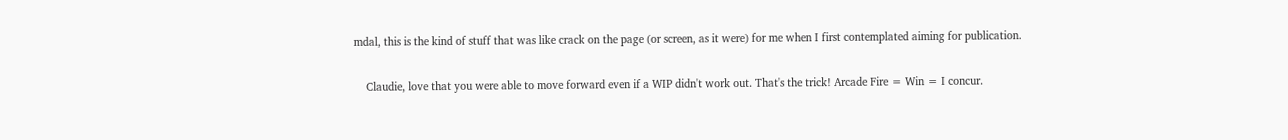mdal, this is the kind of stuff that was like crack on the page (or screen, as it were) for me when I first contemplated aiming for publication.

    Claudie, love that you were able to move forward even if a WIP didn't work out. That's the trick! Arcade Fire = Win = I concur.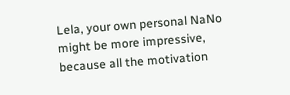Lela, your own personal NaNo might be more impressive, because all the motivation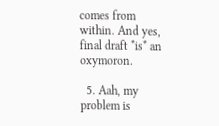comes from within. And yes, final draft *is* an oxymoron.

  5. Aah, my problem is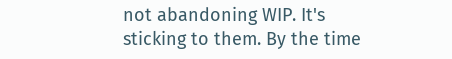not abandoning WIP. It's sticking to them. By the time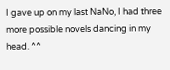I gave up on my last NaNo, I had three more possible novels dancing in my head. ^^